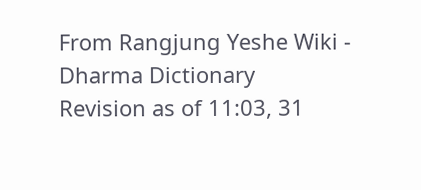From Rangjung Yeshe Wiki - Dharma Dictionary
Revision as of 11:03, 31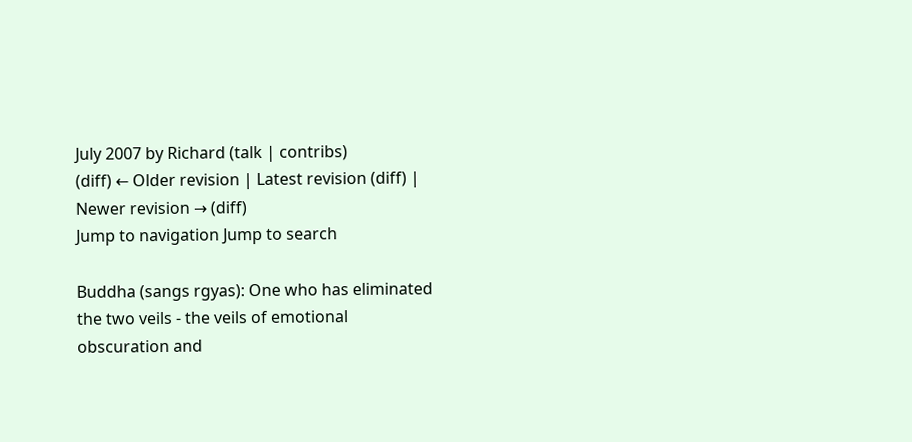July 2007 by Richard (talk | contribs)
(diff) ← Older revision | Latest revision (diff) | Newer revision → (diff)
Jump to navigation Jump to search

Buddha (sangs rgyas): One who has eliminated the two veils - the veils of emotional obscuration and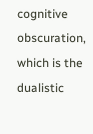cognitive obscuration, which is the dualistic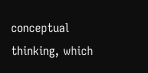conceptual thinking, which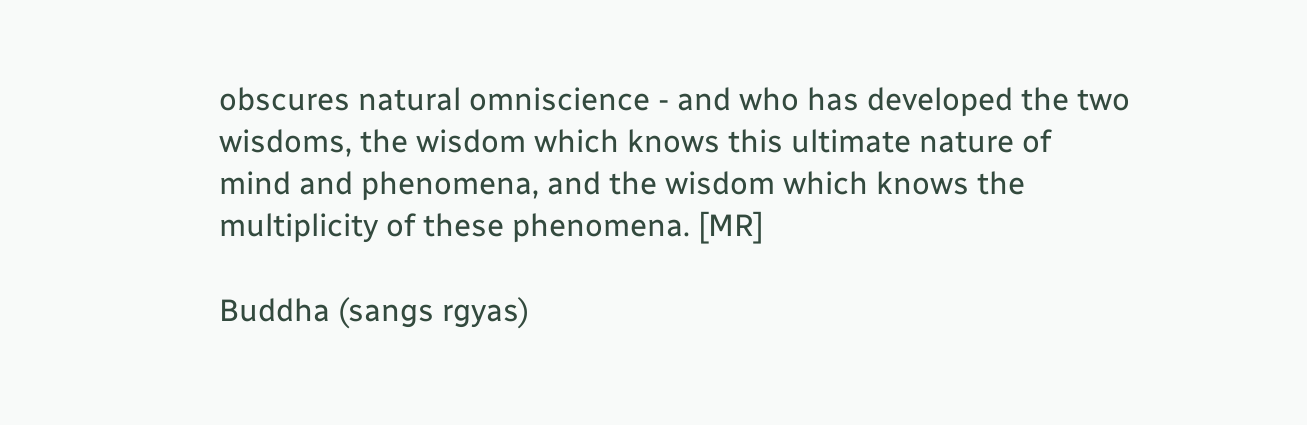obscures natural omniscience - and who has developed the two wisdoms, the wisdom which knows this ultimate nature of mind and phenomena, and the wisdom which knows the multiplicity of these phenomena. [MR]

Buddha (sangs rgyas)